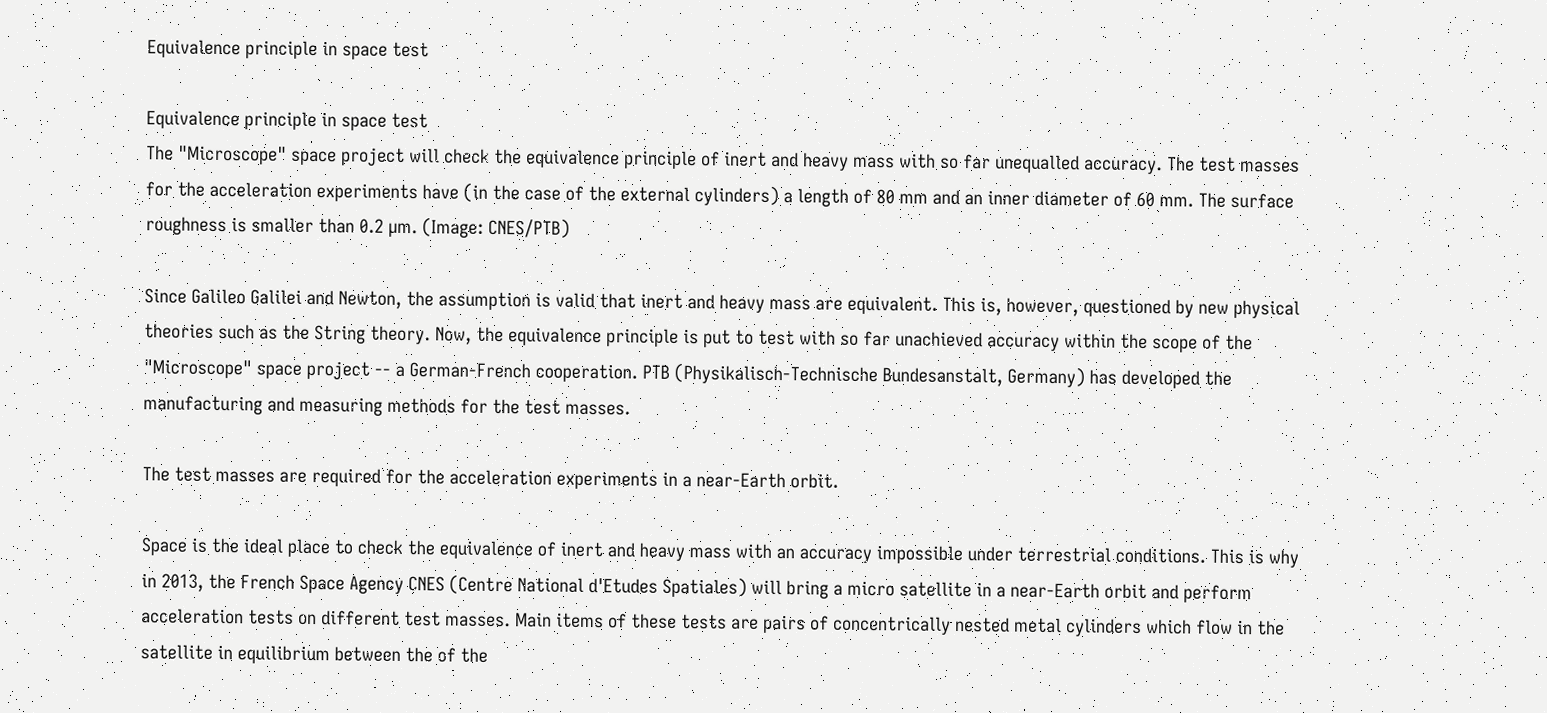Equivalence principle in space test

Equivalence principle in space test
The "Microscope" space project will check the equivalence principle of inert and heavy mass with so far unequalled accuracy. The test masses for the acceleration experiments have (in the case of the external cylinders) a length of 80 mm and an inner diameter of 60 mm. The surface roughness is smaller than 0.2 µm. (Image: CNES/PTB)

Since Galileo Galilei and Newton, the assumption is valid that inert and heavy mass are equivalent. This is, however, questioned by new physical theories such as the String theory. Now, the equivalence principle is put to test with so far unachieved accuracy within the scope of the "Microscope" space project -- a German-French cooperation. PTB (Physikalisch-Technische Bundesanstalt, Germany) has developed the manufacturing and measuring methods for the test masses.

The test masses are required for the acceleration experiments in a near-Earth orbit.

Space is the ideal place to check the equivalence of inert and heavy mass with an accuracy impossible under terrestrial conditions. This is why in 2013, the French Space Agency CNES (Centre National d'Etudes Spatiales) will bring a micro satellite in a near-Earth orbit and perform acceleration tests on different test masses. Main items of these tests are pairs of concentrically nested metal cylinders which flow in the satellite in equilibrium between the of the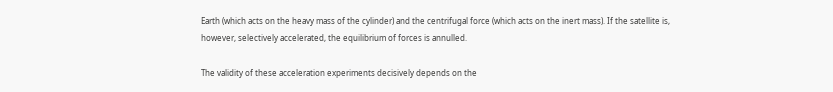Earth (which acts on the heavy mass of the cylinder) and the centrifugal force (which acts on the inert mass). If the satellite is, however, selectively accelerated, the equilibrium of forces is annulled.

The validity of these acceleration experiments decisively depends on the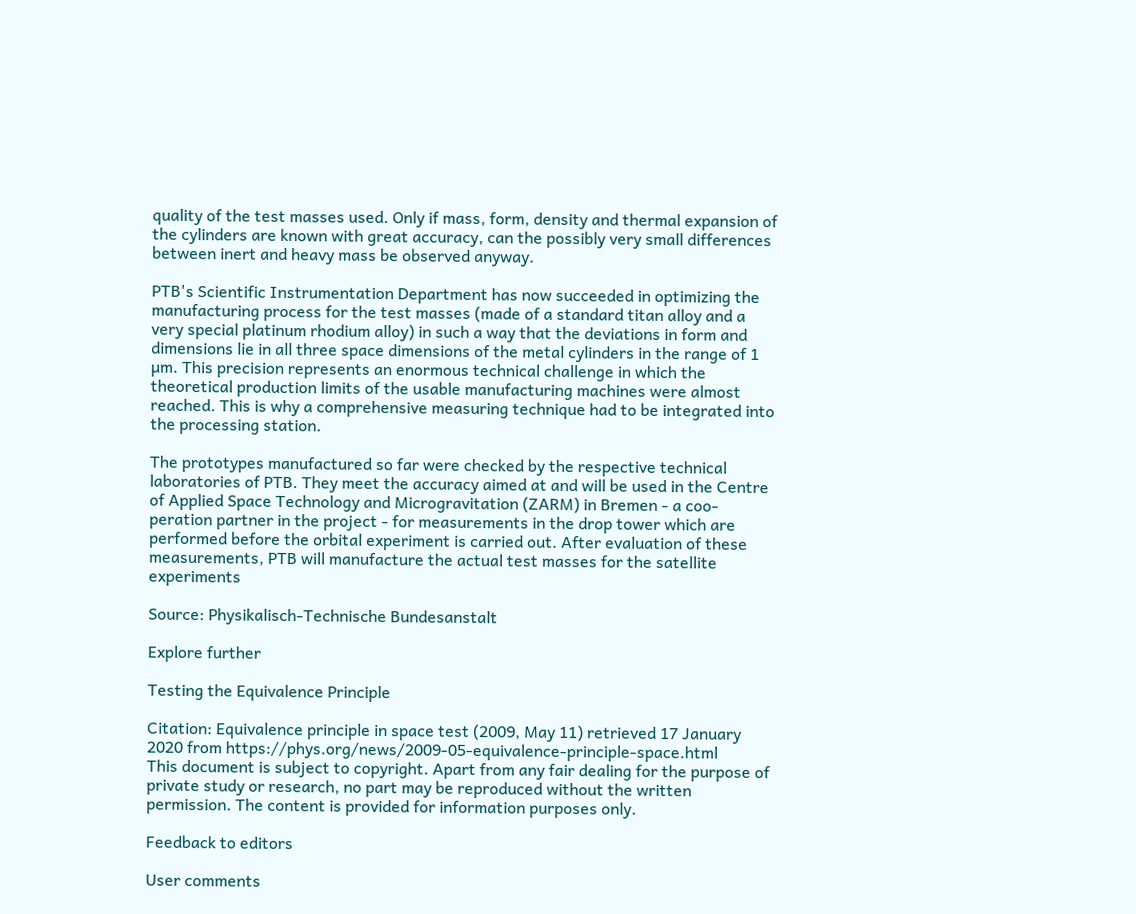quality of the test masses used. Only if mass, form, density and thermal expansion of the cylinders are known with great accuracy, can the possibly very small differences between inert and heavy mass be observed anyway.

PTB's Scientific Instrumentation Department has now succeeded in optimizing the manufacturing process for the test masses (made of a standard titan alloy and a very special platinum rhodium alloy) in such a way that the deviations in form and dimensions lie in all three space dimensions of the metal cylinders in the range of 1 µm. This precision represents an enormous technical challenge in which the theoretical production limits of the usable manufacturing machines were almost reached. This is why a comprehensive measuring technique had to be integrated into the processing station.

The prototypes manufactured so far were checked by the respective technical laboratories of PTB. They meet the accuracy aimed at and will be used in the Centre of Applied Space Technology and Microgravitation (ZARM) in Bremen - a coo-peration partner in the project - for measurements in the drop tower which are performed before the orbital experiment is carried out. After evaluation of these measurements, PTB will manufacture the actual test masses for the satellite experiments

Source: Physikalisch-Technische Bundesanstalt

Explore further

Testing the Equivalence Principle

Citation: Equivalence principle in space test (2009, May 11) retrieved 17 January 2020 from https://phys.org/news/2009-05-equivalence-principle-space.html
This document is subject to copyright. Apart from any fair dealing for the purpose of private study or research, no part may be reproduced without the written permission. The content is provided for information purposes only.

Feedback to editors

User comments